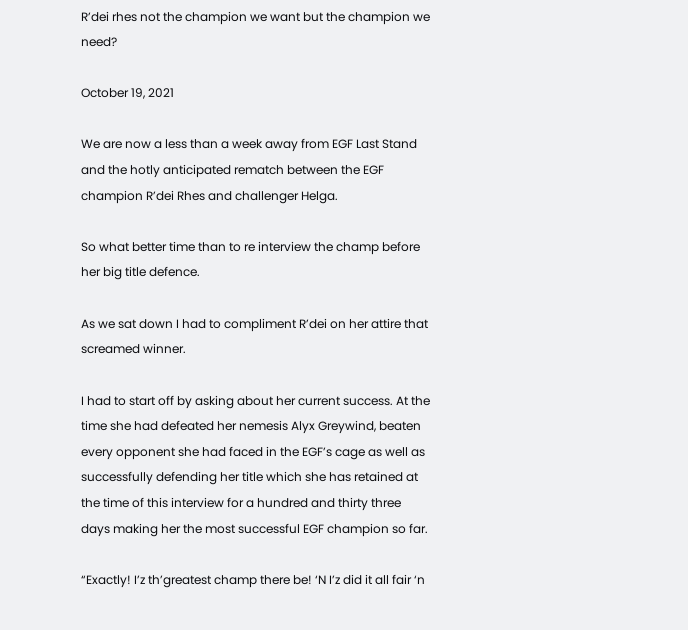R’dei rhes not the champion we want but the champion we need?

October 19, 2021

We are now a less than a week away from EGF Last Stand and the hotly anticipated rematch between the EGF champion R’dei Rhes and challenger Helga.

So what better time than to re interview the champ before her big title defence.

As we sat down I had to compliment R’dei on her attire that screamed winner.

I had to start off by asking about her current success. At the time she had defeated her nemesis Alyx Greywind, beaten every opponent she had faced in the EGF’s cage as well as successfully defending her title which she has retained at the time of this interview for a hundred and thirty three days making her the most successful EGF champion so far.

“Exactly! I’z th’greatest champ there be! ‘N I’z did it all fair ‘n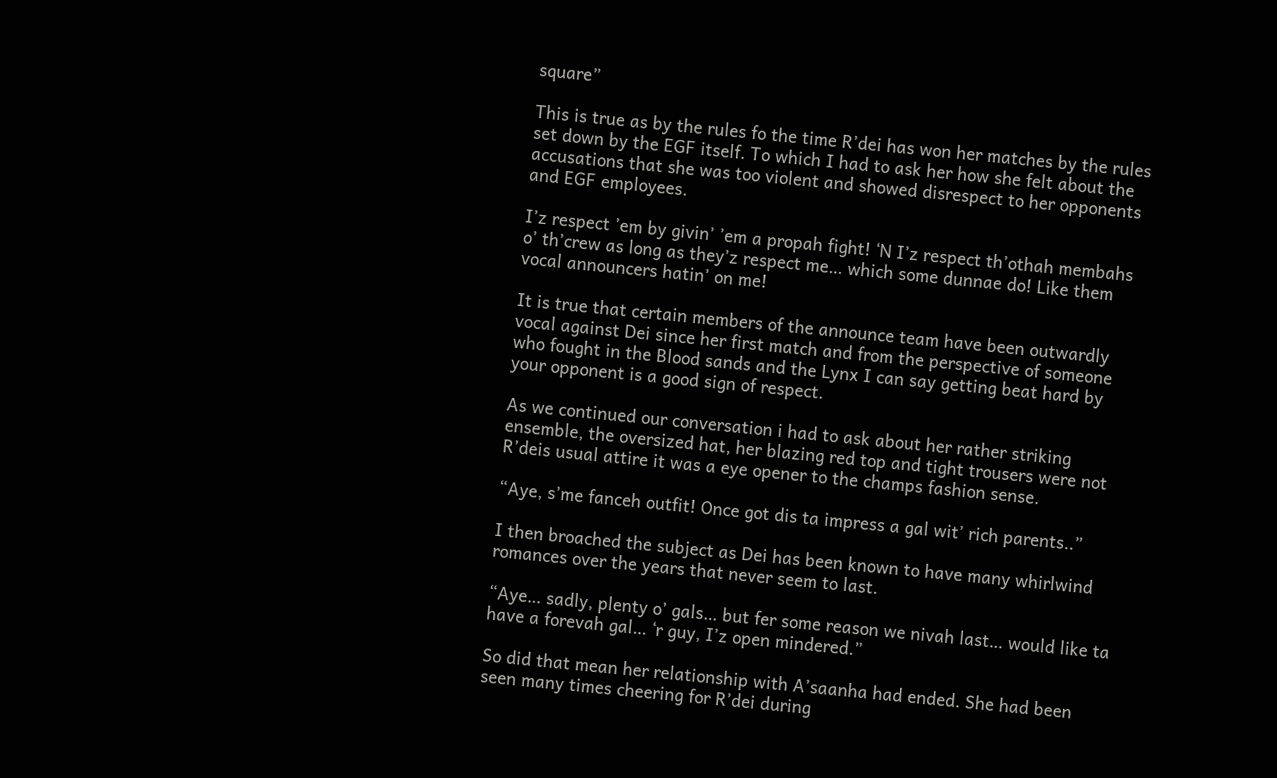square”

This is true as by the rules fo the time R’dei has won her matches by the rules set down by the EGF itself. To which I had to ask her how she felt about the accusations that she was too violent and showed disrespect to her opponents and EGF employees.

I’z respect ’em by givin’ ’em a propah fight! ‘N I’z respect th’othah membahs o’ th’crew as long as they’z respect me… which some dunnae do! Like them vocal announcers hatin’ on me!

It is true that certain members of the announce team have been outwardly vocal against Dei since her first match and from the perspective of someone who fought in the Blood sands and the Lynx I can say getting beat hard by your opponent is a good sign of respect.

As we continued our conversation i had to ask about her rather striking ensemble, the oversized hat, her blazing red top and tight trousers were not R’deis usual attire it was a eye opener to the champs fashion sense.

“Aye, s’me fanceh outfit! Once got dis ta impress a gal wit’ rich parents..”

I then broached the subject as Dei has been known to have many whirlwind romances over the years that never seem to last.

“Aye… sadly, plenty o’ gals… but fer some reason we nivah last… would like ta have a forevah gal… ‘r guy, I’z open mindered.”

So did that mean her relationship with A’saanha had ended. She had been seen many times cheering for R’dei during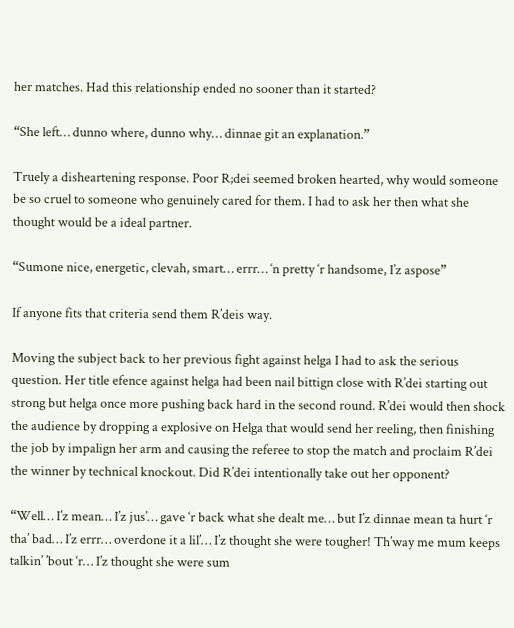her matches. Had this relationship ended no sooner than it started?

“She left… dunno where, dunno why… dinnae git an explanation.”

Truely a disheartening response. Poor R;dei seemed broken hearted, why would someone be so cruel to someone who genuinely cared for them. I had to ask her then what she thought would be a ideal partner.

“Sumone nice, energetic, clevah, smart… errr… ‘n pretty ‘r handsome, I’z aspose”

If anyone fits that criteria send them R’deis way.

Moving the subject back to her previous fight against helga I had to ask the serious question. Her title efence against helga had been nail bittign close with R’dei starting out strong but helga once more pushing back hard in the second round. R’dei would then shock the audience by dropping a explosive on Helga that would send her reeling, then finishing the job by impalign her arm and causing the referee to stop the match and proclaim R’dei the winner by technical knockout. Did R’dei intentionally take out her opponent?

“Well… I’z mean… I’z jus’… gave ‘r back what she dealt me… but I’z dinnae mean ta hurt ‘r tha’ bad… I’z errr… overdone it a lil’… I’z thought she were tougher! Th’way me mum keeps talkin’ ’bout ‘r… I’z thought she were sum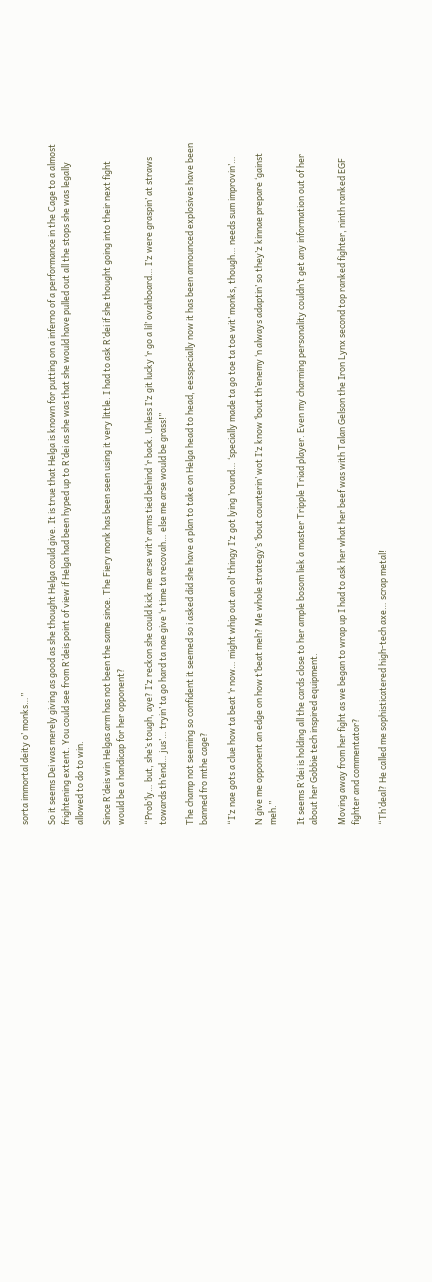sorta immortal deity o’ monks…”

So it seems Dei was merely giving as good as she thought Helga could give. It is true that Helga is known for putting on a inferno of a performance in the Cage to a almost frightening extent. You could see from R’deis point of view if Helga had been hyped up to R’dei as she was that she would have pulled out all the stops she was legally allowed to do to win.

Since R’deis win Helgas arm has not been the same since. The Fiery monk has been seen using it very little. I had to ask R’dei if she thought going into their next fight would be a handicap for her opponent?

“Prob’ly… but, she’s tough, aye? I’z reckon she could kick me arse wit’r arms tied behind ‘r back. Unless I’z git lucky ‘r go a lil’ ovahboard… I’z were graspin’ at straws towards th’end… jus’… tryin’ ta go hard ta nae give ‘r time ta recovah… else me arse would be grass!”

The champ not seeming so confident it seemed so i asked did she have a plan to take on Helga head to head, eesspecially now it has been announced explosives have been banned fro mthe cage?

“I’z nae gots a clue how ta beat ‘r now… might whip out an ol’ thingy I’z got lying ’round… ‘specially made ta go toe ta toe wit’ monks, though… needs sum improvin’…

N give me opponent an edge on how t’beat meh? Me whole strategy’s ’bout counterin’ wot I’z know ’bout th’enemy ‘n always adaptin’ so they’z kinnae prepare ‘gainst meh.”

It seems R’dei is holding all the cards close to her ample bosom liek a master Tripple Triad player. Even my charming personality couldn’t get any information out of her about her Gobbie tech inspired equipment.

Moving away from her fight as we began to wrap up I had to ask her what her beef was with Talan Gelson the Iron Lynx second top ranked fighter, ninth ranked EGF fighter and commentator?

“Th’deal? He called me sophisticatered high-tech axe… scrap metal!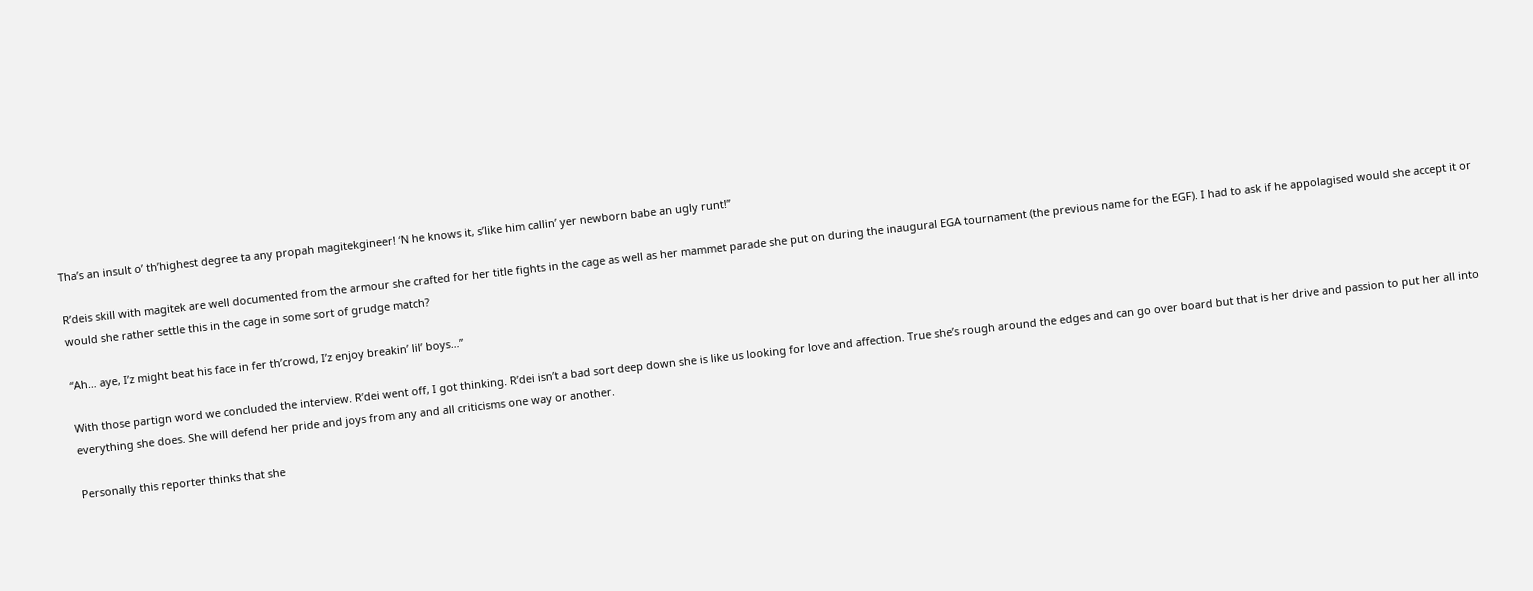Tha’s an insult o’ th’highest degree ta any propah magitekgineer! ‘N he knows it, s’like him callin’ yer newborn babe an ugly runt!”

R’deis skill with magitek are well documented from the armour she crafted for her title fights in the cage as well as her mammet parade she put on during the inaugural EGA tournament (the previous name for the EGF). I had to ask if he appolagised would she accept it or would she rather settle this in the cage in some sort of grudge match?

“Ah… aye, I’z might beat his face in fer th’crowd, I’z enjoy breakin’ lil’ boys…”

With those partign word we concluded the interview. R’dei went off, I got thinking. R’dei isn’t a bad sort deep down she is like us looking for love and affection. True she’s rough around the edges and can go over board but that is her drive and passion to put her all into everything she does. She will defend her pride and joys from any and all criticisms one way or another.

Personally this reporter thinks that she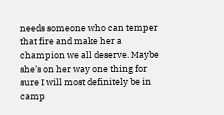needs someone who can temper that fire and make her a champion we all deserve. Maybe she’s on her way one thing for sure I will most definitely be in camp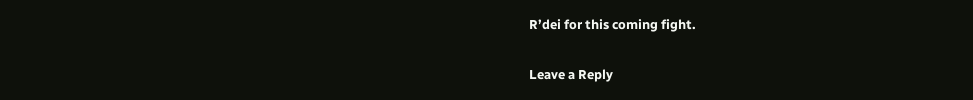R’dei for this coming fight.

Leave a Reply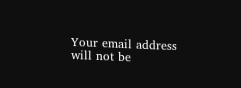Your email address will not be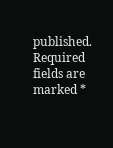published. Required fields are marked *